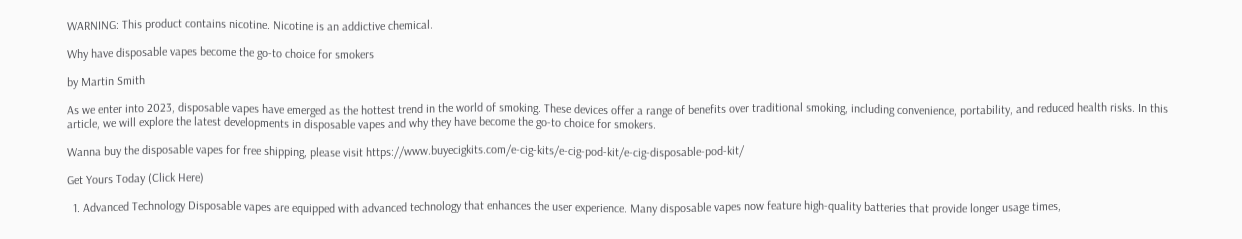WARNING: This product contains nicotine. Nicotine is an addictive chemical.

Why have disposable vapes become the go-to choice for smokers

by Martin Smith

As we enter into 2023, disposable vapes have emerged as the hottest trend in the world of smoking. These devices offer a range of benefits over traditional smoking, including convenience, portability, and reduced health risks. In this article, we will explore the latest developments in disposable vapes and why they have become the go-to choice for smokers.

Wanna buy the disposable vapes for free shipping, please visit https://www.buyecigkits.com/e-cig-kits/e-cig-pod-kit/e-cig-disposable-pod-kit/

Get Yours Today (Click Here)

  1. Advanced Technology Disposable vapes are equipped with advanced technology that enhances the user experience. Many disposable vapes now feature high-quality batteries that provide longer usage times,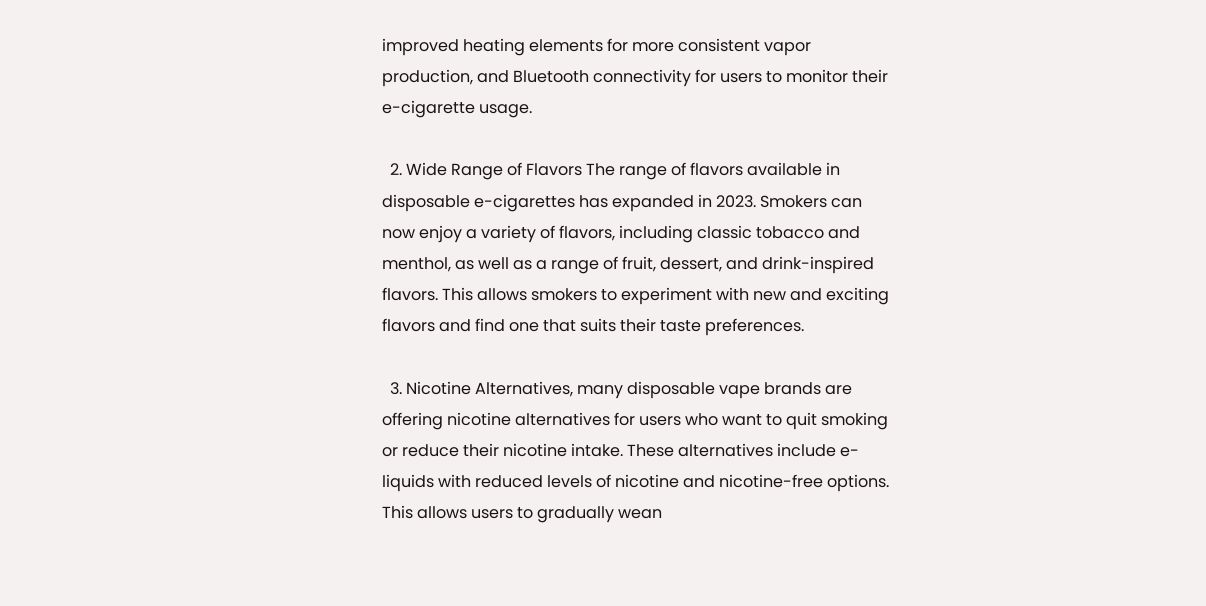improved heating elements for more consistent vapor production, and Bluetooth connectivity for users to monitor their e-cigarette usage.

  2. Wide Range of Flavors The range of flavors available in disposable e-cigarettes has expanded in 2023. Smokers can now enjoy a variety of flavors, including classic tobacco and menthol, as well as a range of fruit, dessert, and drink-inspired flavors. This allows smokers to experiment with new and exciting flavors and find one that suits their taste preferences.

  3. Nicotine Alternatives, many disposable vape brands are offering nicotine alternatives for users who want to quit smoking or reduce their nicotine intake. These alternatives include e-liquids with reduced levels of nicotine and nicotine-free options. This allows users to gradually wean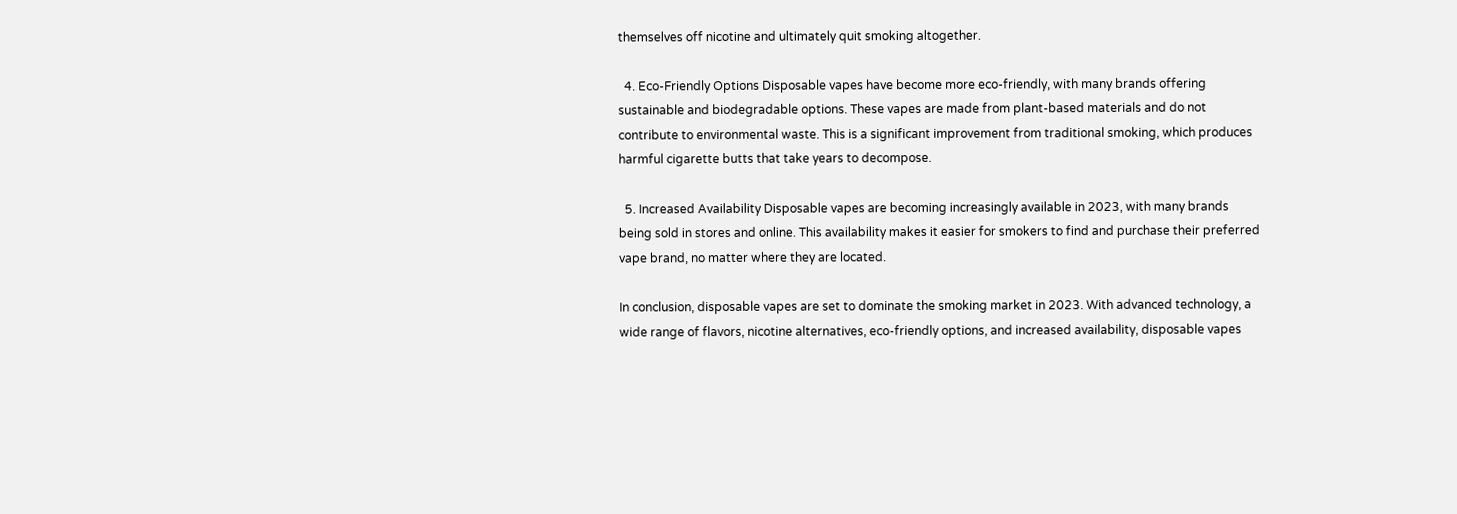themselves off nicotine and ultimately quit smoking altogether.

  4. Eco-Friendly Options Disposable vapes have become more eco-friendly, with many brands offering sustainable and biodegradable options. These vapes are made from plant-based materials and do not contribute to environmental waste. This is a significant improvement from traditional smoking, which produces harmful cigarette butts that take years to decompose.

  5. Increased Availability Disposable vapes are becoming increasingly available in 2023, with many brands being sold in stores and online. This availability makes it easier for smokers to find and purchase their preferred vape brand, no matter where they are located.

In conclusion, disposable vapes are set to dominate the smoking market in 2023. With advanced technology, a wide range of flavors, nicotine alternatives, eco-friendly options, and increased availability, disposable vapes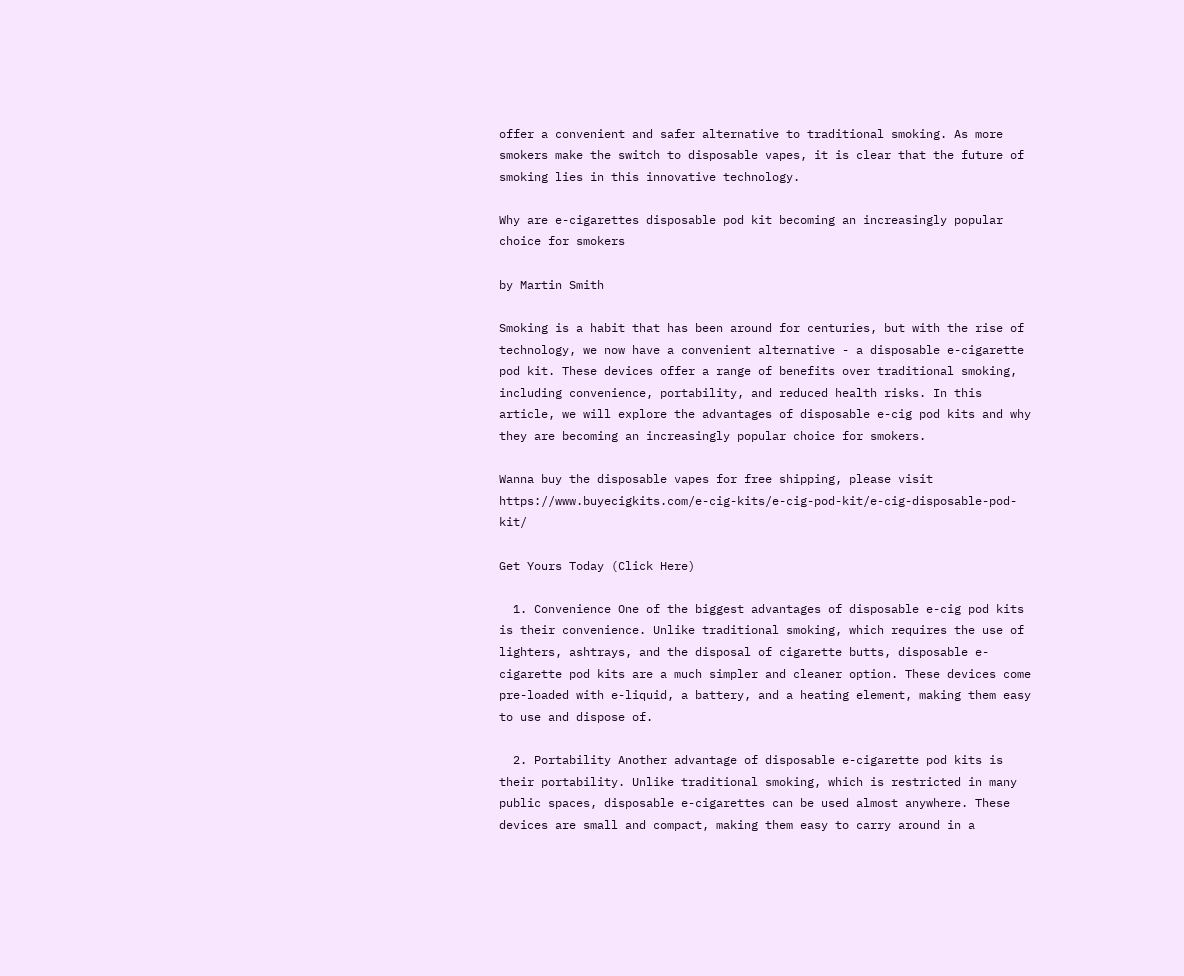offer a convenient and safer alternative to traditional smoking. As more smokers make the switch to disposable vapes, it is clear that the future of smoking lies in this innovative technology.

Why are e-cigarettes disposable pod kit becoming an increasingly popular choice for smokers

by Martin Smith

Smoking is a habit that has been around for centuries, but with the rise of technology, we now have a convenient alternative - a disposable e-cigarette pod kit. These devices offer a range of benefits over traditional smoking, including convenience, portability, and reduced health risks. In this article, we will explore the advantages of disposable e-cig pod kits and why they are becoming an increasingly popular choice for smokers.

Wanna buy the disposable vapes for free shipping, please visit https://www.buyecigkits.com/e-cig-kits/e-cig-pod-kit/e-cig-disposable-pod-kit/

Get Yours Today (Click Here)

  1. Convenience One of the biggest advantages of disposable e-cig pod kits is their convenience. Unlike traditional smoking, which requires the use of lighters, ashtrays, and the disposal of cigarette butts, disposable e-cigarette pod kits are a much simpler and cleaner option. These devices come pre-loaded with e-liquid, a battery, and a heating element, making them easy to use and dispose of.

  2. Portability Another advantage of disposable e-cigarette pod kits is their portability. Unlike traditional smoking, which is restricted in many public spaces, disposable e-cigarettes can be used almost anywhere. These devices are small and compact, making them easy to carry around in a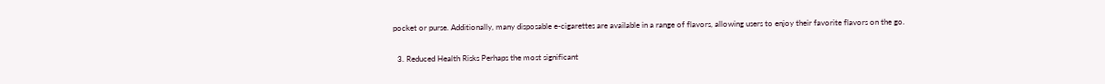pocket or purse. Additionally, many disposable e-cigarettes are available in a range of flavors, allowing users to enjoy their favorite flavors on the go.

  3. Reduced Health Risks Perhaps the most significant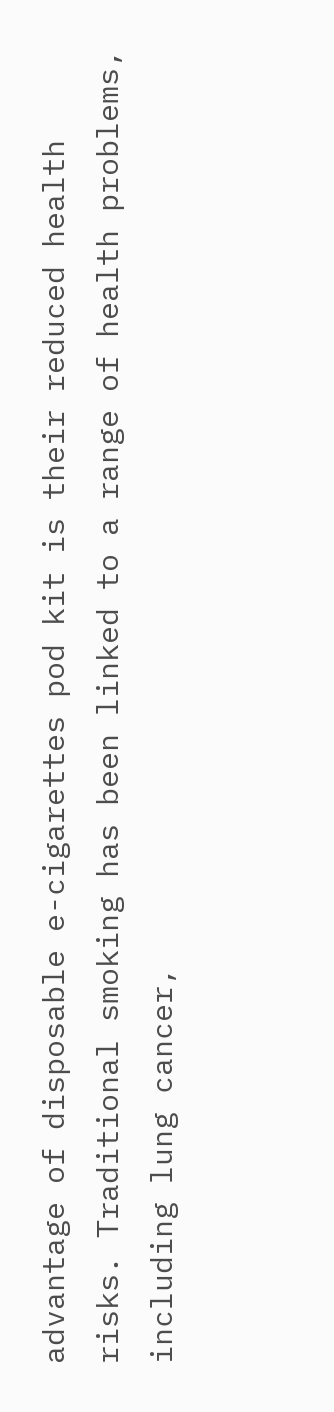advantage of disposable e-cigarettes pod kit is their reduced health risks. Traditional smoking has been linked to a range of health problems, including lung cancer,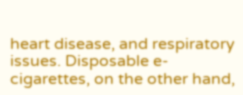heart disease, and respiratory issues. Disposable e-cigarettes, on the other hand,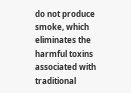do not produce smoke, which eliminates the harmful toxins associated with traditional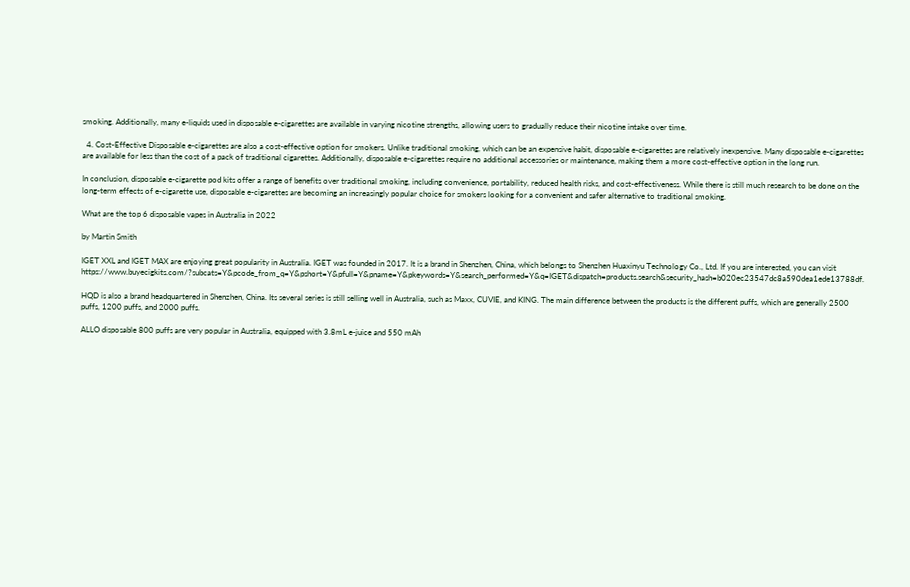smoking. Additionally, many e-liquids used in disposable e-cigarettes are available in varying nicotine strengths, allowing users to gradually reduce their nicotine intake over time.

  4. Cost-Effective Disposable e-cigarettes are also a cost-effective option for smokers. Unlike traditional smoking, which can be an expensive habit, disposable e-cigarettes are relatively inexpensive. Many disposable e-cigarettes are available for less than the cost of a pack of traditional cigarettes. Additionally, disposable e-cigarettes require no additional accessories or maintenance, making them a more cost-effective option in the long run.

In conclusion, disposable e-cigarette pod kits offer a range of benefits over traditional smoking, including convenience, portability, reduced health risks, and cost-effectiveness. While there is still much research to be done on the long-term effects of e-cigarette use, disposable e-cigarettes are becoming an increasingly popular choice for smokers looking for a convenient and safer alternative to traditional smoking.

What are the top 6 disposable vapes in Australia in 2022

by Martin Smith

IGET XXL and IGET MAX are enjoying great popularity in Australia. IGET was founded in 2017. It is a brand in Shenzhen, China, which belongs to Shenzhen Huaxinyu Technology Co., Ltd. If you are interested, you can visit https://www.buyecigkits.com/?subcats=Y&pcode_from_q=Y&pshort=Y&pfull=Y&pname=Y&pkeywords=Y&search_performed=Y&q=IGET&dispatch=products.search&security_hash=b020ec23547dc8a590dea1ede13788df.

HQD is also a brand headquartered in Shenzhen, China. Its several series is still selling well in Australia, such as Maxx, CUVIE, and KING. The main difference between the products is the different puffs, which are generally 2500 puffs, 1200 puffs, and 2000 puffs.

ALLO disposable 800 puffs are very popular in Australia, equipped with 3.8mL e-juice and 550 mAh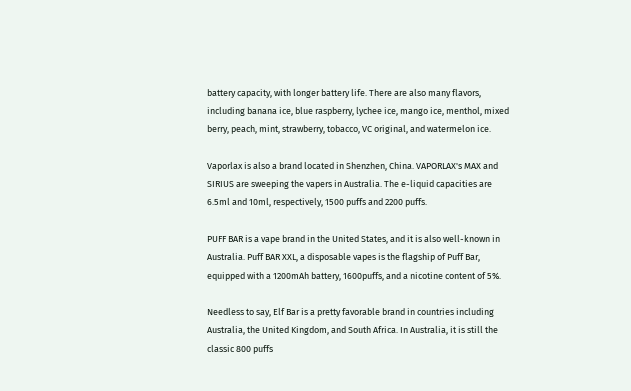battery capacity, with longer battery life. There are also many flavors, including banana ice, blue raspberry, lychee ice, mango ice, menthol, mixed berry, peach, mint, strawberry, tobacco, VC original, and watermelon ice.

Vaporlax is also a brand located in Shenzhen, China. VAPORLAX's MAX and SIRIUS are sweeping the vapers in Australia. The e-liquid capacities are 6.5ml and 10ml, respectively, 1500 puffs and 2200 puffs.

PUFF BAR is a vape brand in the United States, and it is also well-known in Australia. Puff BAR XXL, a disposable vapes is the flagship of Puff Bar, equipped with a 1200mAh battery, 1600puffs, and a nicotine content of 5%.

Needless to say, Elf Bar is a pretty favorable brand in countries including Australia, the United Kingdom, and South Africa. In Australia, it is still the classic 800 puffs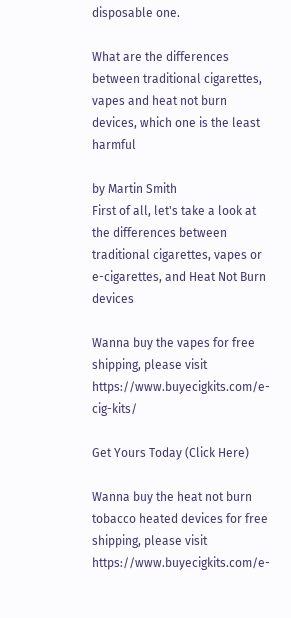disposable one.

What are the differences between traditional cigarettes, vapes and heat not burn devices, which one is the least harmful

by Martin Smith
First of all, let's take a look at the differences between traditional cigarettes, vapes or e-cigarettes, and Heat Not Burn devices

Wanna buy the vapes for free shipping, please visit https://www.buyecigkits.com/e-cig-kits/

Get Yours Today (Click Here)

Wanna buy the heat not burn tobacco heated devices for free shipping, please visit https://www.buyecigkits.com/e-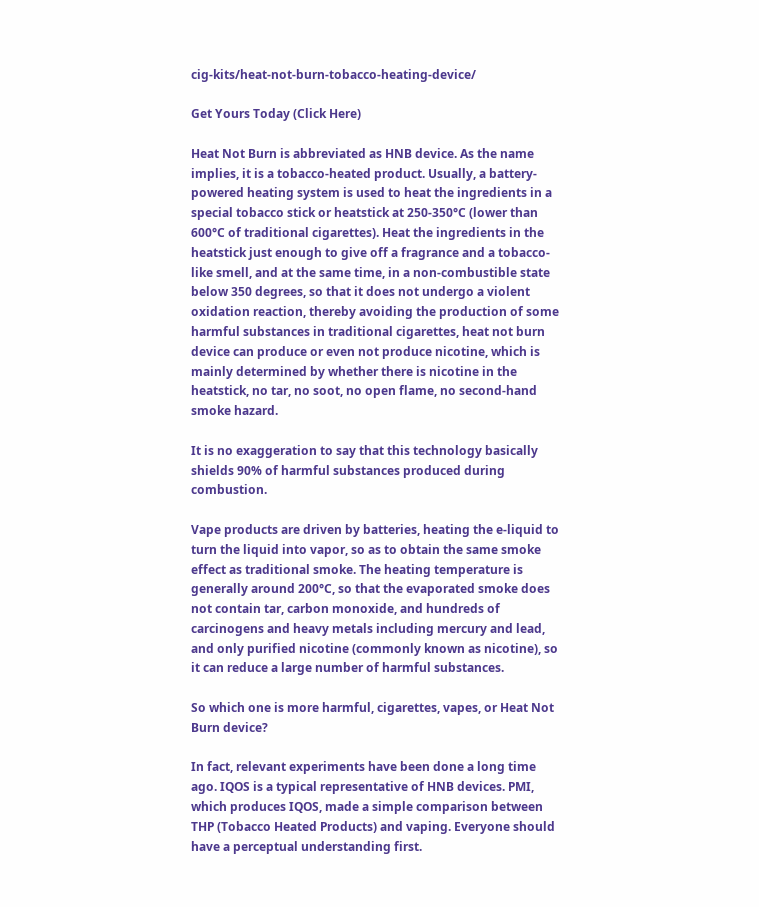cig-kits/heat-not-burn-tobacco-heating-device/

Get Yours Today (Click Here)

Heat Not Burn is abbreviated as HNB device. As the name implies, it is a tobacco-heated product. Usually, a battery-powered heating system is used to heat the ingredients in a special tobacco stick or heatstick at 250-350°C (lower than 600°C of traditional cigarettes). Heat the ingredients in the heatstick just enough to give off a fragrance and a tobacco-like smell, and at the same time, in a non-combustible state below 350 degrees, so that it does not undergo a violent oxidation reaction, thereby avoiding the production of some harmful substances in traditional cigarettes, heat not burn device can produce or even not produce nicotine, which is mainly determined by whether there is nicotine in the heatstick, no tar, no soot, no open flame, no second-hand smoke hazard.

It is no exaggeration to say that this technology basically shields 90% of harmful substances produced during combustion.

Vape products are driven by batteries, heating the e-liquid to turn the liquid into vapor, so as to obtain the same smoke effect as traditional smoke. The heating temperature is generally around 200°C, so that the evaporated smoke does not contain tar, carbon monoxide, and hundreds of carcinogens and heavy metals including mercury and lead, and only purified nicotine (commonly known as nicotine), so it can reduce a large number of harmful substances.

So which one is more harmful, cigarettes, vapes, or Heat Not Burn device?

In fact, relevant experiments have been done a long time ago. IQOS is a typical representative of HNB devices. PMI, which produces IQOS, made a simple comparison between THP (Tobacco Heated Products) and vaping. Everyone should have a perceptual understanding first.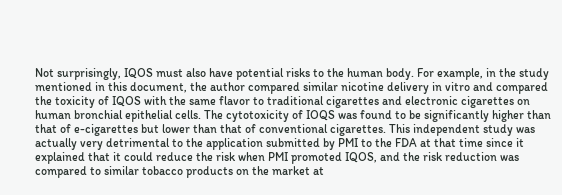Not surprisingly, IQOS must also have potential risks to the human body. For example, in the study mentioned in this document, the author compared similar nicotine delivery in vitro and compared the toxicity of IQOS with the same flavor to traditional cigarettes and electronic cigarettes on human bronchial epithelial cells. The cytotoxicity of IOQS was found to be significantly higher than that of e-cigarettes but lower than that of conventional cigarettes. This independent study was actually very detrimental to the application submitted by PMI to the FDA at that time since it explained that it could reduce the risk when PMI promoted IQOS, and the risk reduction was compared to similar tobacco products on the market at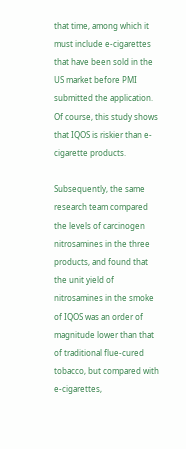that time, among which it must include e-cigarettes that have been sold in the US market before PMI submitted the application. Of course, this study shows that IQOS is riskier than e-cigarette products.

Subsequently, the same research team compared the levels of carcinogen nitrosamines in the three products, and found that the unit yield of nitrosamines in the smoke of IQOS was an order of magnitude lower than that of traditional flue-cured tobacco, but compared with e-cigarettes,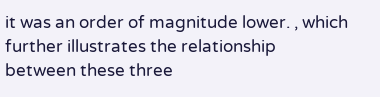it was an order of magnitude lower. , which further illustrates the relationship between these three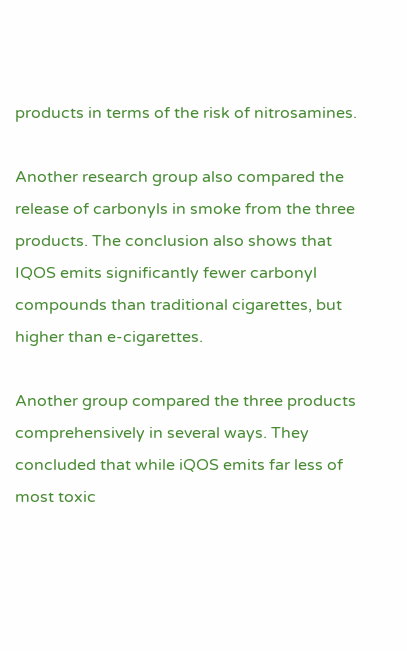products in terms of the risk of nitrosamines.

Another research group also compared the release of carbonyls in smoke from the three products. The conclusion also shows that IQOS emits significantly fewer carbonyl compounds than traditional cigarettes, but higher than e-cigarettes.

Another group compared the three products comprehensively in several ways. They concluded that while iQOS emits far less of most toxic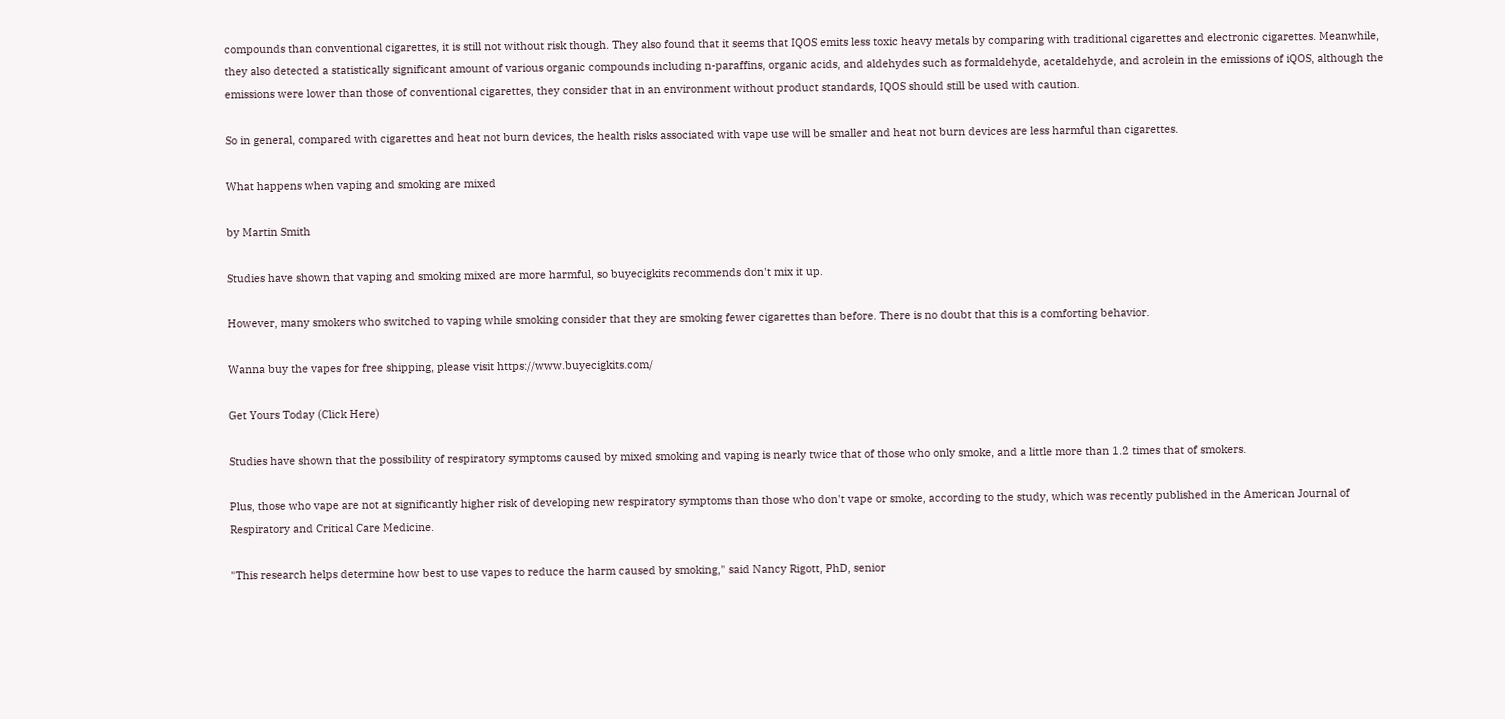compounds than conventional cigarettes, it is still not without risk though. They also found that it seems that IQOS emits less toxic heavy metals by comparing with traditional cigarettes and electronic cigarettes. Meanwhile, they also detected a statistically significant amount of various organic compounds including n-paraffins, organic acids, and aldehydes such as formaldehyde, acetaldehyde, and acrolein in the emissions of iQOS, although the emissions were lower than those of conventional cigarettes, they consider that in an environment without product standards, IQOS should still be used with caution.

So in general, compared with cigarettes and heat not burn devices, the health risks associated with vape use will be smaller and heat not burn devices are less harmful than cigarettes.

What happens when vaping and smoking are mixed

by Martin Smith

Studies have shown that vaping and smoking mixed are more harmful, so buyecigkits recommends don't mix it up.

However, many smokers who switched to vaping while smoking consider that they are smoking fewer cigarettes than before. There is no doubt that this is a comforting behavior.

Wanna buy the vapes for free shipping, please visit https://www.buyecigkits.com/

Get Yours Today (Click Here)

Studies have shown that the possibility of respiratory symptoms caused by mixed smoking and vaping is nearly twice that of those who only smoke, and a little more than 1.2 times that of smokers.

Plus, those who vape are not at significantly higher risk of developing new respiratory symptoms than those who don't vape or smoke, according to the study, which was recently published in the American Journal of Respiratory and Critical Care Medicine.

"This research helps determine how best to use vapes to reduce the harm caused by smoking," said Nancy Rigott, PhD, senior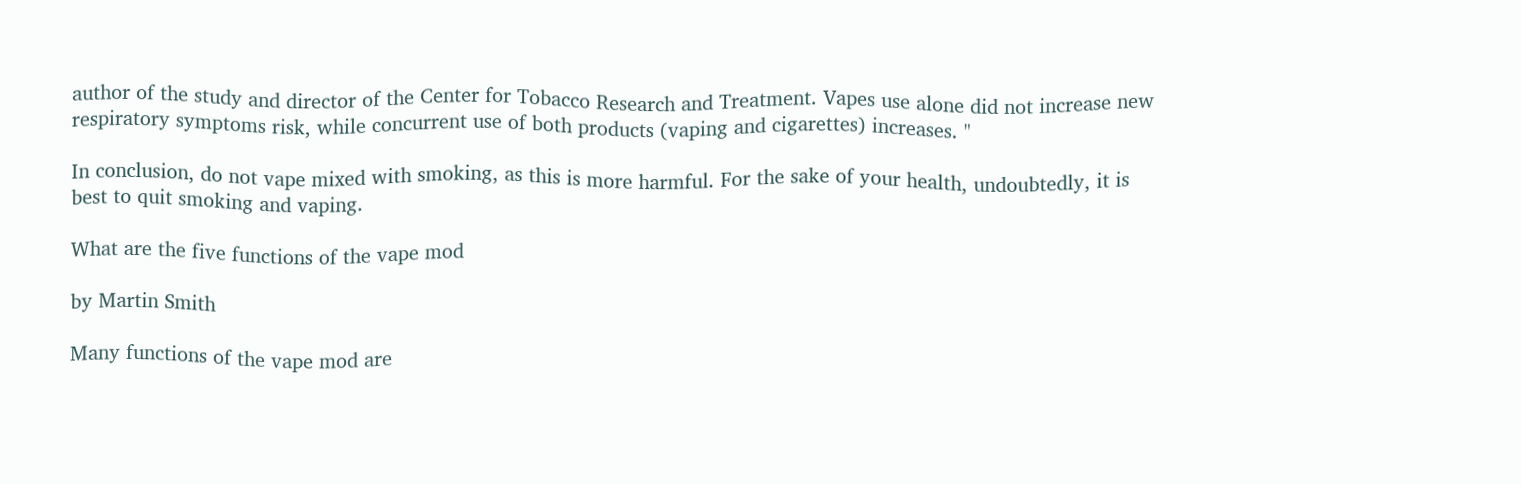author of the study and director of the Center for Tobacco Research and Treatment. Vapes use alone did not increase new respiratory symptoms risk, while concurrent use of both products (vaping and cigarettes) increases. "

In conclusion, do not vape mixed with smoking, as this is more harmful. For the sake of your health, undoubtedly, it is best to quit smoking and vaping.

What are the five functions of the vape mod

by Martin Smith

Many functions of the vape mod are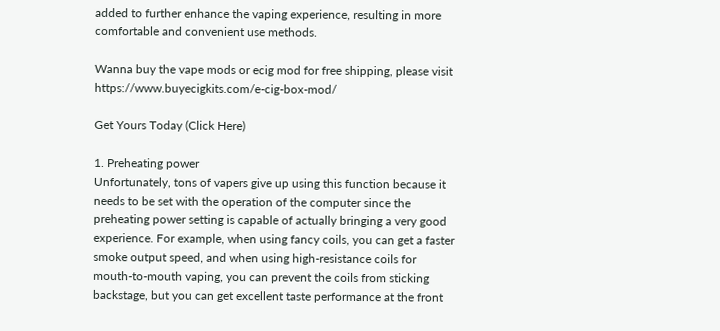added to further enhance the vaping experience, resulting in more comfortable and convenient use methods.

Wanna buy the vape mods or ecig mod for free shipping, please visit https://www.buyecigkits.com/e-cig-box-mod/

Get Yours Today (Click Here)

1. Preheating power
Unfortunately, tons of vapers give up using this function because it needs to be set with the operation of the computer since the preheating power setting is capable of actually bringing a very good experience. For example, when using fancy coils, you can get a faster smoke output speed, and when using high-resistance coils for mouth-to-mouth vaping, you can prevent the coils from sticking backstage, but you can get excellent taste performance at the front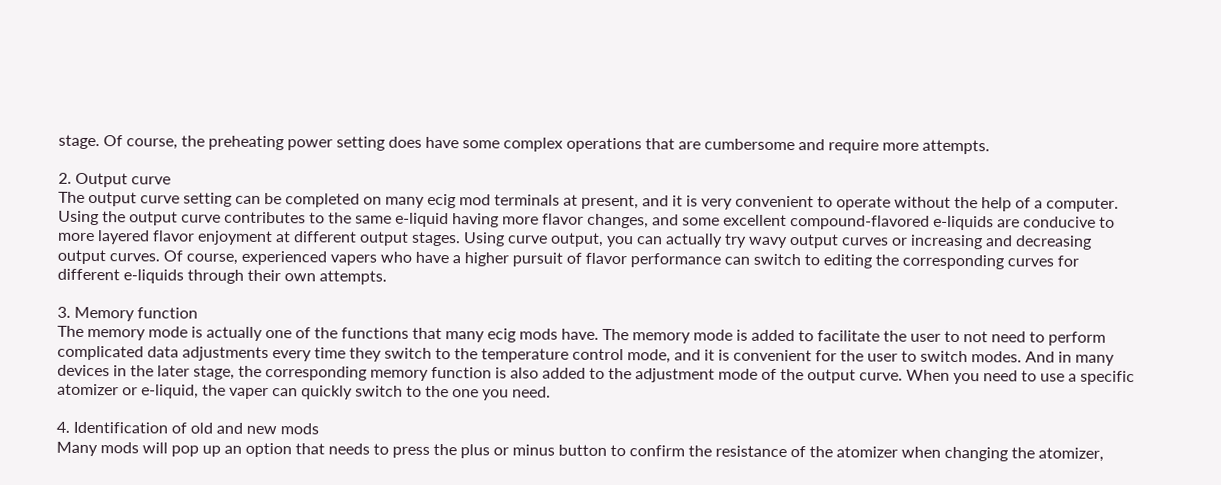stage. Of course, the preheating power setting does have some complex operations that are cumbersome and require more attempts.

2. Output curve
The output curve setting can be completed on many ecig mod terminals at present, and it is very convenient to operate without the help of a computer. Using the output curve contributes to the same e-liquid having more flavor changes, and some excellent compound-flavored e-liquids are conducive to more layered flavor enjoyment at different output stages. Using curve output, you can actually try wavy output curves or increasing and decreasing output curves. Of course, experienced vapers who have a higher pursuit of flavor performance can switch to editing the corresponding curves for different e-liquids through their own attempts.

3. Memory function
The memory mode is actually one of the functions that many ecig mods have. The memory mode is added to facilitate the user to not need to perform complicated data adjustments every time they switch to the temperature control mode, and it is convenient for the user to switch modes. And in many devices in the later stage, the corresponding memory function is also added to the adjustment mode of the output curve. When you need to use a specific atomizer or e-liquid, the vaper can quickly switch to the one you need.

4. Identification of old and new mods
Many mods will pop up an option that needs to press the plus or minus button to confirm the resistance of the atomizer when changing the atomizer,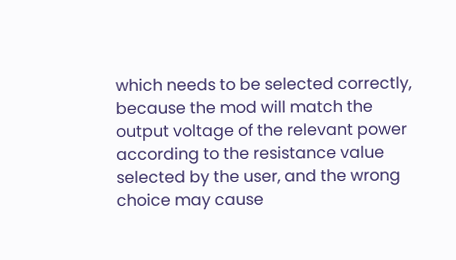which needs to be selected correctly, because the mod will match the output voltage of the relevant power according to the resistance value selected by the user, and the wrong choice may cause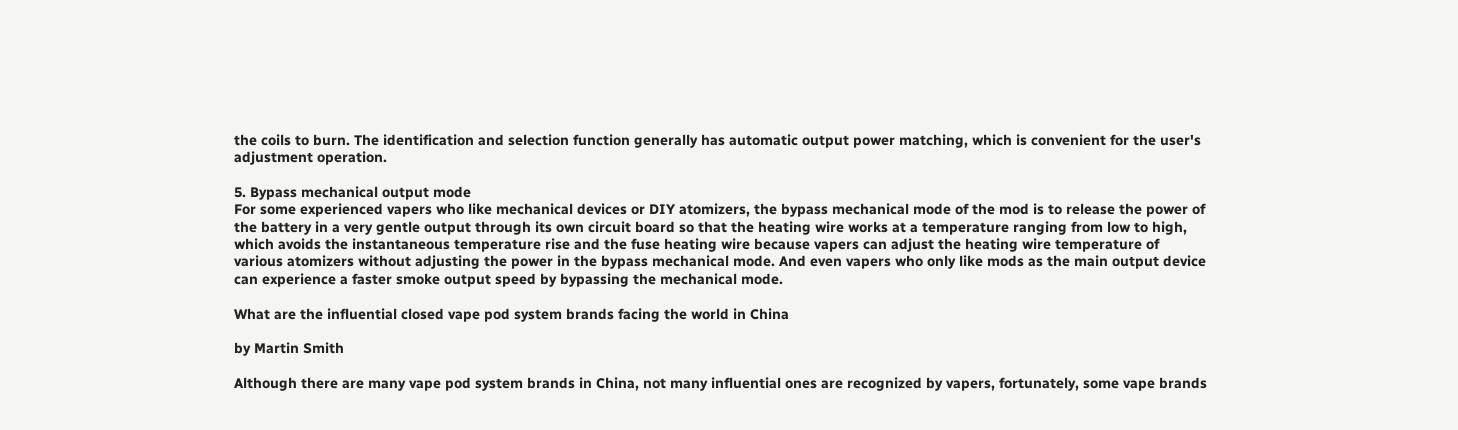the coils to burn. The identification and selection function generally has automatic output power matching, which is convenient for the user's adjustment operation.

5. Bypass mechanical output mode
For some experienced vapers who like mechanical devices or DIY atomizers, the bypass mechanical mode of the mod is to release the power of the battery in a very gentle output through its own circuit board so that the heating wire works at a temperature ranging from low to high, which avoids the instantaneous temperature rise and the fuse heating wire because vapers can adjust the heating wire temperature of various atomizers without adjusting the power in the bypass mechanical mode. And even vapers who only like mods as the main output device can experience a faster smoke output speed by bypassing the mechanical mode.

What are the influential closed vape pod system brands facing the world in China

by Martin Smith

Although there are many vape pod system brands in China, not many influential ones are recognized by vapers, fortunately, some vape brands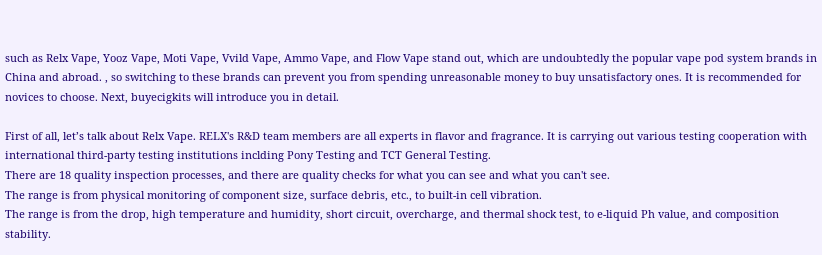such as Relx Vape, Yooz Vape, Moti Vape, Vvild Vape, Ammo Vape, and Flow Vape stand out, which are undoubtedly the popular vape pod system brands in China and abroad. , so switching to these brands can prevent you from spending unreasonable money to buy unsatisfactory ones. It is recommended for novices to choose. Next, buyecigkits will introduce you in detail.

First of all, let’s talk about Relx Vape. RELX's R&D team members are all experts in flavor and fragrance. It is carrying out various testing cooperation with international third-party testing institutions inclding Pony Testing and TCT General Testing.
There are 18 quality inspection processes, and there are quality checks for what you can see and what you can't see.
The range is from physical monitoring of component size, surface debris, etc., to built-in cell vibration.
The range is from the drop, high temperature and humidity, short circuit, overcharge, and thermal shock test, to e-liquid Ph value, and composition stability.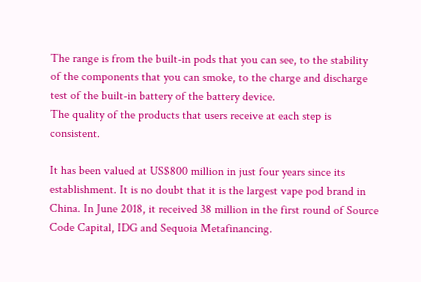The range is from the built-in pods that you can see, to the stability of the components that you can smoke, to the charge and discharge test of the built-in battery of the battery device.
The quality of the products that users receive at each step is consistent.

It has been valued at US$800 million in just four years since its establishment. It is no doubt that it is the largest vape pod brand in China. In June 2018, it received 38 million in the first round of Source Code Capital, IDG and Sequoia Metafinancing.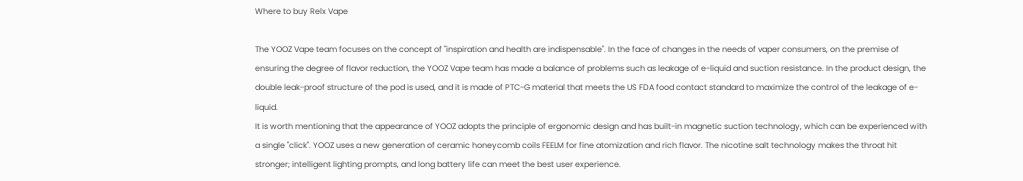Where to buy Relx Vape

The YOOZ Vape team focuses on the concept of "inspiration and health are indispensable". In the face of changes in the needs of vaper consumers, on the premise of ensuring the degree of flavor reduction, the YOOZ Vape team has made a balance of problems such as leakage of e-liquid and suction resistance. In the product design, the double leak-proof structure of the pod is used, and it is made of PTC-G material that meets the US FDA food contact standard to maximize the control of the leakage of e-liquid.
It is worth mentioning that the appearance of YOOZ adopts the principle of ergonomic design and has built-in magnetic suction technology, which can be experienced with a single "click". YOOZ uses a new generation of ceramic honeycomb coils FEELM for fine atomization and rich flavor. The nicotine salt technology makes the throat hit stronger; intelligent lighting prompts, and long battery life can meet the best user experience.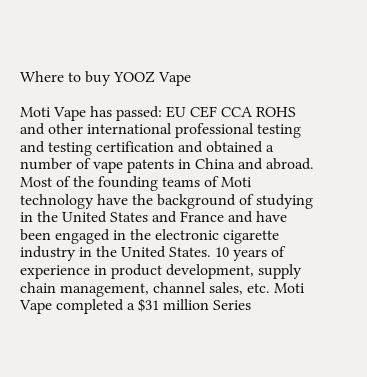Where to buy YOOZ Vape

Moti Vape has passed: EU CEF CCA ROHS and other international professional testing and testing certification and obtained a number of vape patents in China and abroad. Most of the founding teams of Moti technology have the background of studying in the United States and France and have been engaged in the electronic cigarette industry in the United States. 10 years of experience in product development, supply chain management, channel sales, etc. Moti Vape completed a $31 million Series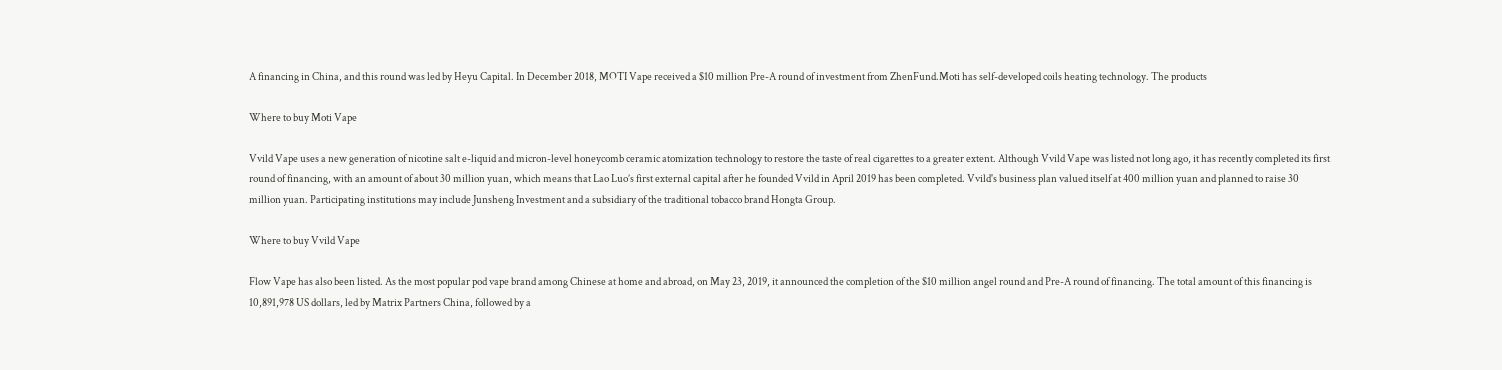A financing in China, and this round was led by Heyu Capital. In December 2018, MOTI Vape received a $10 million Pre-A round of investment from ZhenFund.Moti has self-developed coils heating technology. The products

Where to buy Moti Vape

Vvild Vape uses a new generation of nicotine salt e-liquid and micron-level honeycomb ceramic atomization technology to restore the taste of real cigarettes to a greater extent. Although Vvild Vape was listed not long ago, it has recently completed its first round of financing, with an amount of about 30 million yuan, which means that Lao Luo’s first external capital after he founded Vvild in April 2019 has been completed. Vvild's business plan valued itself at 400 million yuan and planned to raise 30 million yuan. Participating institutions may include Junsheng Investment and a subsidiary of the traditional tobacco brand Hongta Group.

Where to buy Vvild Vape

Flow Vape has also been listed. As the most popular pod vape brand among Chinese at home and abroad, on May 23, 2019, it announced the completion of the $10 million angel round and Pre-A round of financing. The total amount of this financing is 10,891,978 US dollars, led by Matrix Partners China, followed by a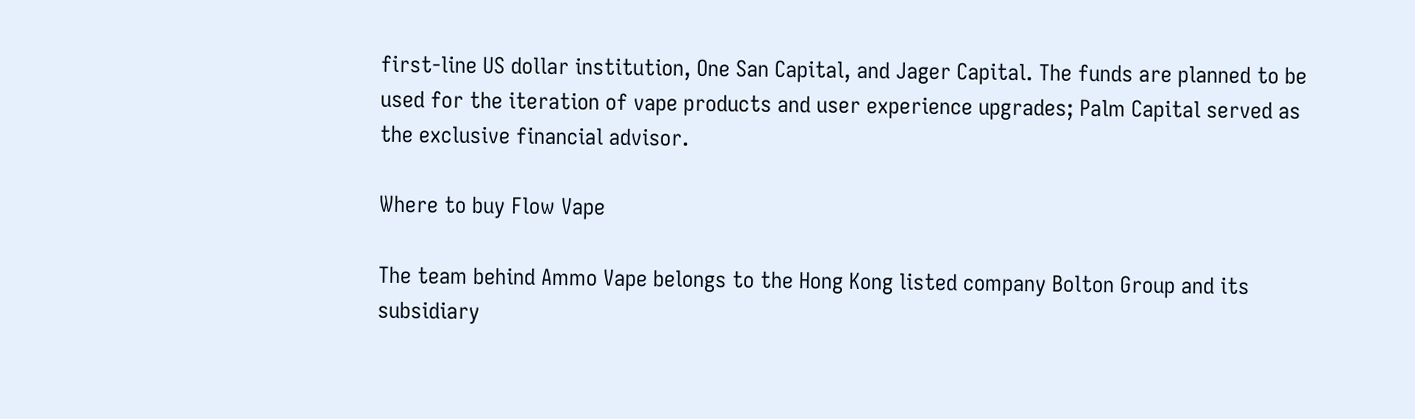first-line US dollar institution, One San Capital, and Jager Capital. The funds are planned to be used for the iteration of vape products and user experience upgrades; Palm Capital served as the exclusive financial advisor.

Where to buy Flow Vape

The team behind Ammo Vape belongs to the Hong Kong listed company Bolton Group and its subsidiary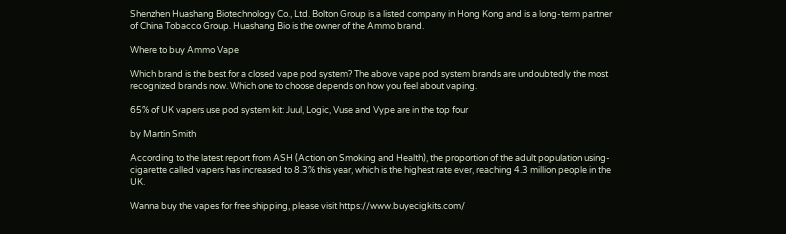Shenzhen Huashang Biotechnology Co., Ltd. Bolton Group is a listed company in Hong Kong and is a long-term partner of China Tobacco Group. Huashang Bio is the owner of the Ammo brand.

Where to buy Ammo Vape

Which brand is the best for a closed vape pod system? The above vape pod system brands are undoubtedly the most recognized brands now. Which one to choose depends on how you feel about vaping.

65% of UK vapers use pod system kit: Juul, Logic, Vuse and Vype are in the top four

by Martin Smith

According to the latest report from ASH (Action on Smoking and Health), the proportion of the adult population using-cigarette called vapers has increased to 8.3% this year, which is the highest rate ever, reaching 4.3 million people in the UK.

Wanna buy the vapes for free shipping, please visit https://www.buyecigkits.com/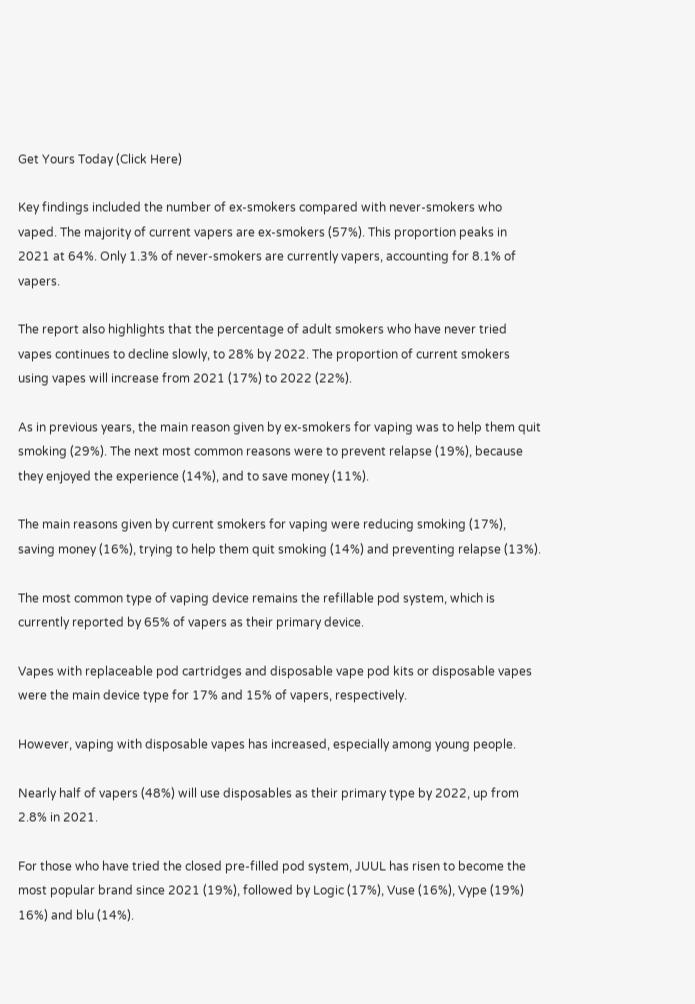Get Yours Today (Click Here)

Key findings included the number of ex-smokers compared with never-smokers who vaped. The majority of current vapers are ex-smokers (57%). This proportion peaks in 2021 at 64%. Only 1.3% of never-smokers are currently vapers, accounting for 8.1% of vapers.

The report also highlights that the percentage of adult smokers who have never tried vapes continues to decline slowly, to 28% by 2022. The proportion of current smokers using vapes will increase from 2021 (17%) to 2022 (22%).

As in previous years, the main reason given by ex-smokers for vaping was to help them quit smoking (29%). The next most common reasons were to prevent relapse (19%), because they enjoyed the experience (14%), and to save money (11%).

The main reasons given by current smokers for vaping were reducing smoking (17%), saving money (16%), trying to help them quit smoking (14%) and preventing relapse (13%).

The most common type of vaping device remains the refillable pod system, which is currently reported by 65% of vapers as their primary device.

Vapes with replaceable pod cartridges and disposable vape pod kits or disposable vapes were the main device type for 17% and 15% of vapers, respectively.

However, vaping with disposable vapes has increased, especially among young people.

Nearly half of vapers (48%) will use disposables as their primary type by 2022, up from 2.8% in 2021.

For those who have tried the closed pre-filled pod system, JUUL has risen to become the most popular brand since 2021 (19%), followed by Logic (17%), Vuse (16%), Vype (19%) 16%) and blu (14%).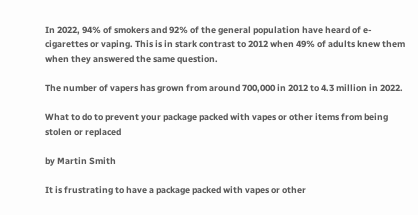In 2022, 94% of smokers and 92% of the general population have heard of e-cigarettes or vaping. This is in stark contrast to 2012 when 49% of adults knew them when they answered the same question.

The number of vapers has grown from around 700,000 in 2012 to 4.3 million in 2022.

What to do to prevent your package packed with vapes or other items from being stolen or replaced

by Martin Smith

It is frustrating to have a package packed with vapes or other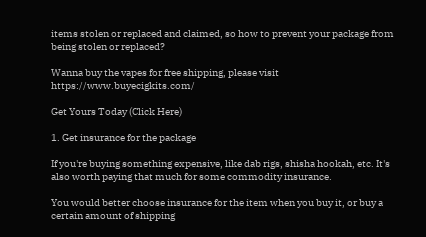items stolen or replaced and claimed, so how to prevent your package from being stolen or replaced?

Wanna buy the vapes for free shipping, please visit https://www.buyecigkits.com/

Get Yours Today (Click Here)

1. Get insurance for the package

If you're buying something expensive, like dab rigs, shisha hookah, etc. It's also worth paying that much for some commodity insurance.

You would better choose insurance for the item when you buy it, or buy a certain amount of shipping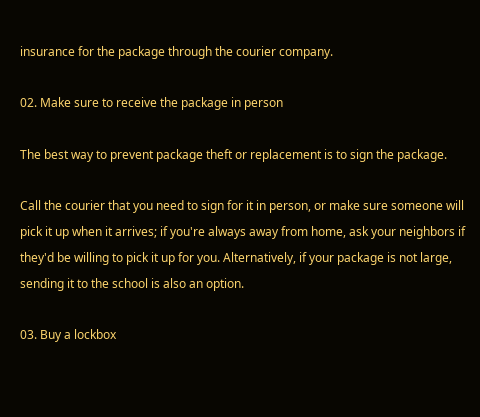insurance for the package through the courier company.

02. Make sure to receive the package in person

The best way to prevent package theft or replacement is to sign the package.

Call the courier that you need to sign for it in person, or make sure someone will pick it up when it arrives; if you're always away from home, ask your neighbors if they'd be willing to pick it up for you. Alternatively, if your package is not large, sending it to the school is also an option.

03. Buy a lockbox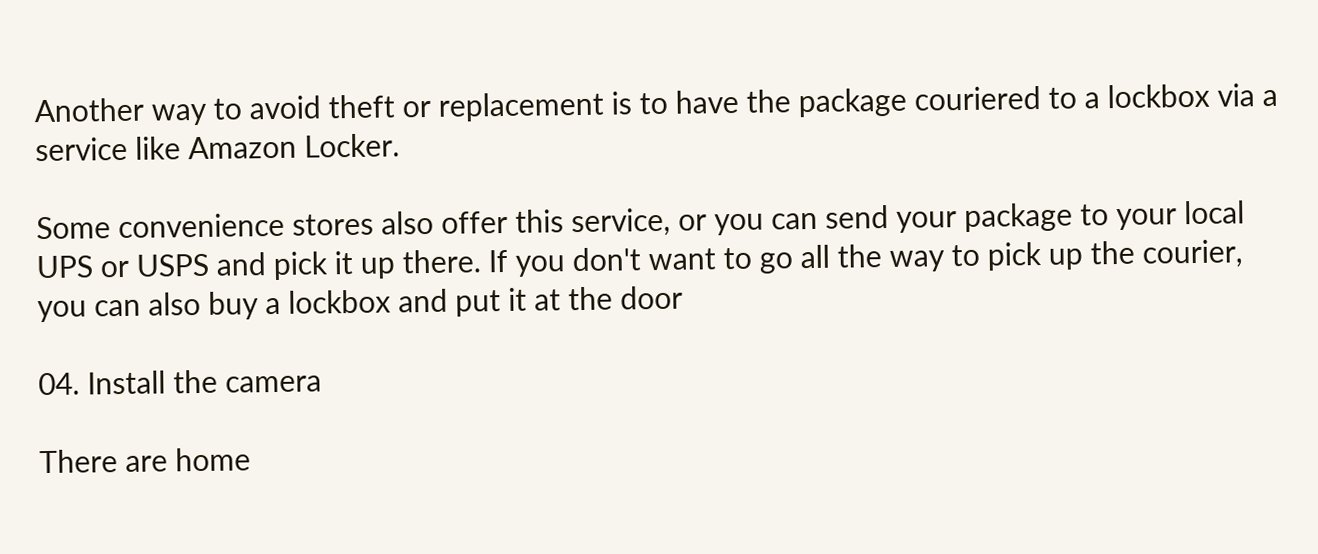Another way to avoid theft or replacement is to have the package couriered to a lockbox via a service like Amazon Locker.

Some convenience stores also offer this service, or you can send your package to your local UPS or USPS and pick it up there. If you don't want to go all the way to pick up the courier, you can also buy a lockbox and put it at the door

04. Install the camera

There are home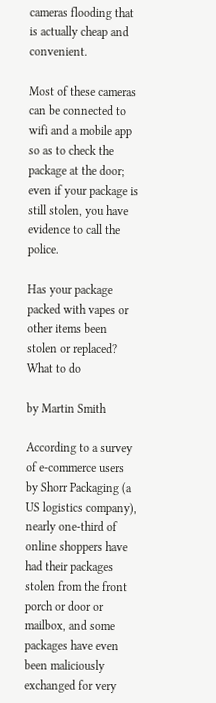cameras flooding that is actually cheap and convenient.

Most of these cameras can be connected to wifi and a mobile app so as to check the package at the door; even if your package is still stolen, you have evidence to call the police.

Has your package packed with vapes or other items been stolen or replaced? What to do

by Martin Smith

According to a survey of e-commerce users by Shorr Packaging (a US logistics company), nearly one-third of online shoppers have had their packages stolen from the front porch or door or mailbox, and some packages have even been maliciously exchanged for very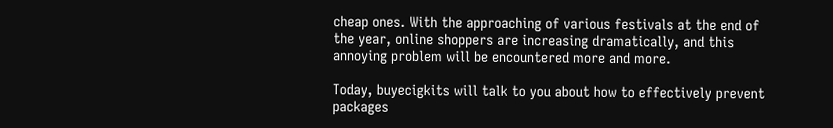cheap ones. With the approaching of various festivals at the end of the year, online shoppers are increasing dramatically, and this annoying problem will be encountered more and more.

Today, buyecigkits will talk to you about how to effectively prevent packages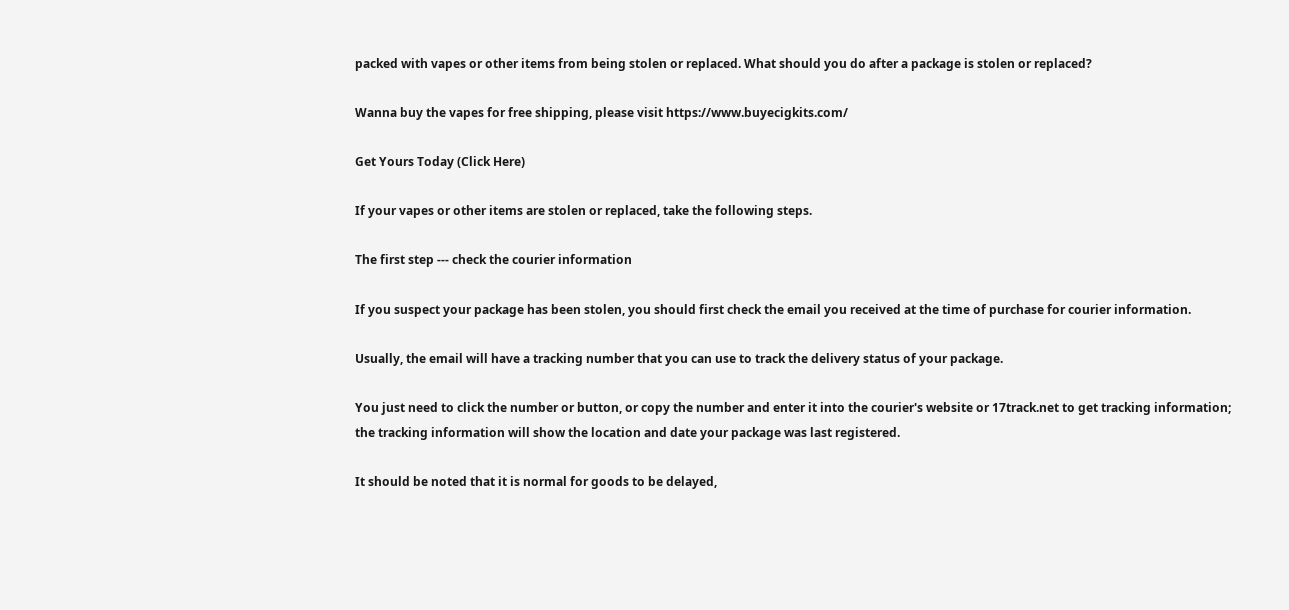packed with vapes or other items from being stolen or replaced. What should you do after a package is stolen or replaced?

Wanna buy the vapes for free shipping, please visit https://www.buyecigkits.com/

Get Yours Today (Click Here)

If your vapes or other items are stolen or replaced, take the following steps.

The first step --- check the courier information

If you suspect your package has been stolen, you should first check the email you received at the time of purchase for courier information.

Usually, the email will have a tracking number that you can use to track the delivery status of your package.

You just need to click the number or button, or copy the number and enter it into the courier's website or 17track.net to get tracking information; the tracking information will show the location and date your package was last registered.

It should be noted that it is normal for goods to be delayed,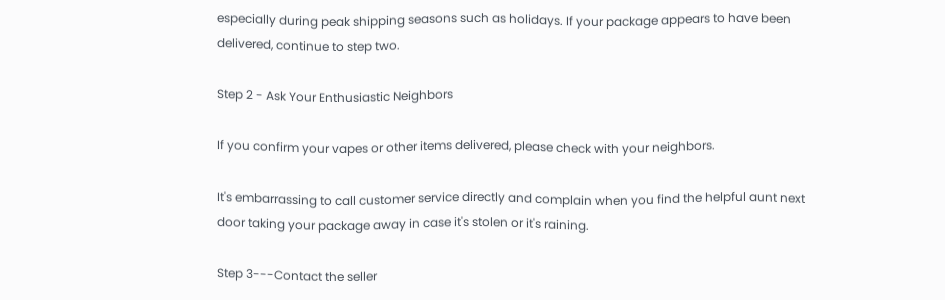especially during peak shipping seasons such as holidays. If your package appears to have been delivered, continue to step two.

Step 2 - Ask Your Enthusiastic Neighbors

If you confirm your vapes or other items delivered, please check with your neighbors.

It's embarrassing to call customer service directly and complain when you find the helpful aunt next door taking your package away in case it's stolen or it's raining.

Step 3---Contact the seller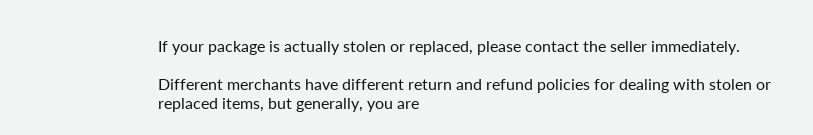If your package is actually stolen or replaced, please contact the seller immediately.

Different merchants have different return and refund policies for dealing with stolen or replaced items, but generally, you are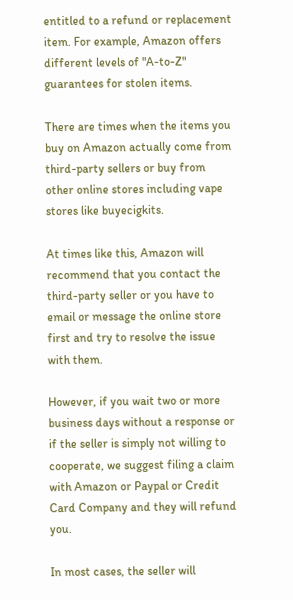entitled to a refund or replacement item. For example, Amazon offers different levels of "A-to-Z" guarantees for stolen items.

There are times when the items you buy on Amazon actually come from third-party sellers or buy from other online stores including vape stores like buyecigkits.

At times like this, Amazon will recommend that you contact the third-party seller or you have to email or message the online store first and try to resolve the issue with them.

However, if you wait two or more business days without a response or if the seller is simply not willing to cooperate, we suggest filing a claim with Amazon or Paypal or Credit Card Company and they will refund you.

In most cases, the seller will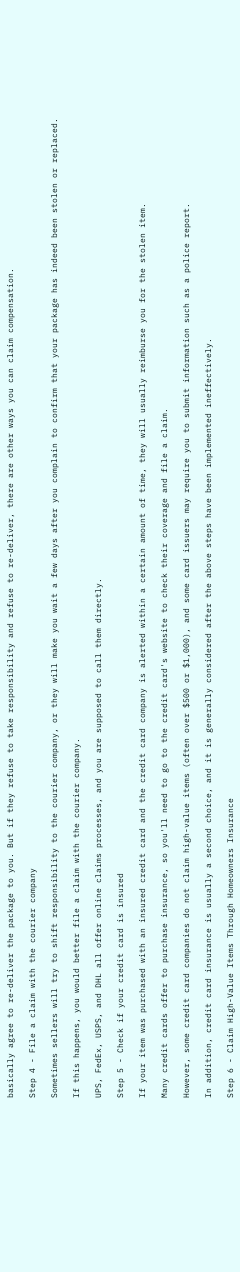basically agree to re-deliver the package to you. But if they refuse to take responsibility and refuse to re-deliver, there are other ways you can claim compensation.

Step 4 - File a claim with the courier company

Sometimes sellers will try to shift responsibility to the courier company, or they will make you wait a few days after you complain to confirm that your package has indeed been stolen or replaced.

If this happens, you would better file a claim with the courier company.

UPS, FedEx, USPS, and DHL all offer online claims processes, and you are supposed to call them directly.

Step 5 - Check if your credit card is insured

If your item was purchased with an insured credit card and the credit card company is alerted within a certain amount of time, they will usually reimburse you for the stolen item.

Many credit cards offer to purchase insurance, so you'll need to go to the credit card's website to check their coverage and file a claim.

However, some credit card companies do not claim high-value items (often over $500 or $1,000), and some card issuers may require you to submit information such as a police report.

In addition, credit card insurance is usually a second choice, and it is generally considered after the above steps have been implemented ineffectively.

Step 6 - Claim High-Value Items Through Homeowners Insurance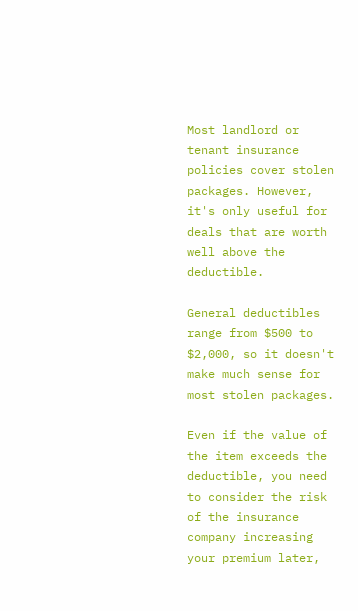Most landlord or tenant insurance policies cover stolen packages. However, it's only useful for deals that are worth well above the deductible.

General deductibles range from $500 to $2,000, so it doesn't make much sense for most stolen packages.

Even if the value of the item exceeds the deductible, you need to consider the risk of the insurance company increasing your premium later,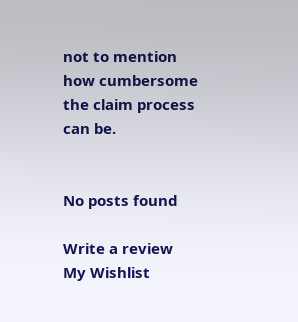not to mention how cumbersome the claim process can be.


No posts found

Write a review
My Wishlist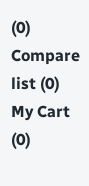(0)
Compare list (0)
My Cart (0)